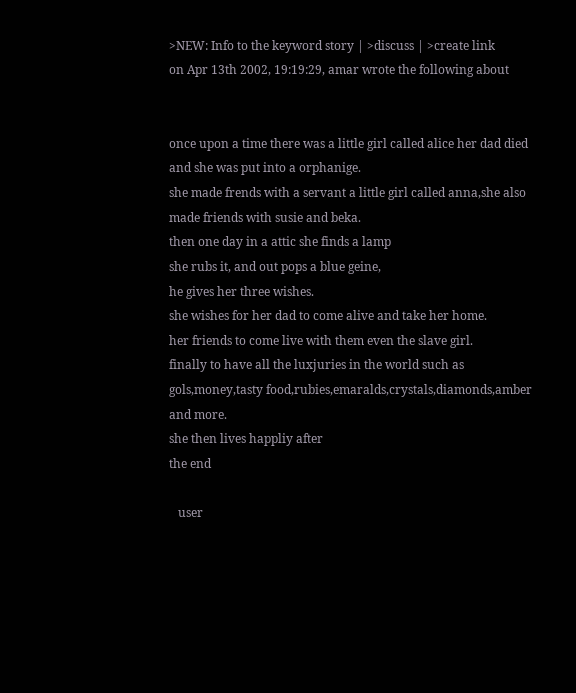>NEW: Info to the keyword story | >discuss | >create link
on Apr 13th 2002, 19:19:29, amar wrote the following about


once upon a time there was a little girl called alice her dad died and she was put into a orphanige.
she made frends with a servant a little girl called anna,she also made friends with susie and beka.
then one day in a attic she finds a lamp
she rubs it, and out pops a blue geine,
he gives her three wishes.
she wishes for her dad to come alive and take her home.
her friends to come live with them even the slave girl.
finally to have all the luxjuries in the world such as gols,money,tasty food,rubies,emaralds,crystals,diamonds,amber and more.
she then lives happliy after
the end

   user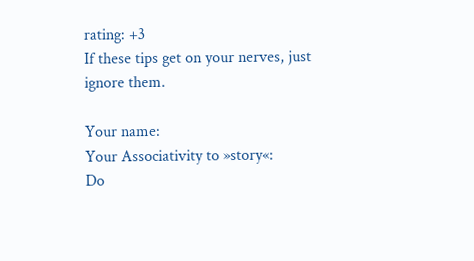rating: +3
If these tips get on your nerves, just ignore them.

Your name:
Your Associativity to »story«:
Do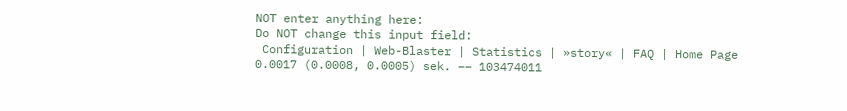NOT enter anything here:
Do NOT change this input field:
 Configuration | Web-Blaster | Statistics | »story« | FAQ | Home Page
0.0017 (0.0008, 0.0005) sek. –– 103474011